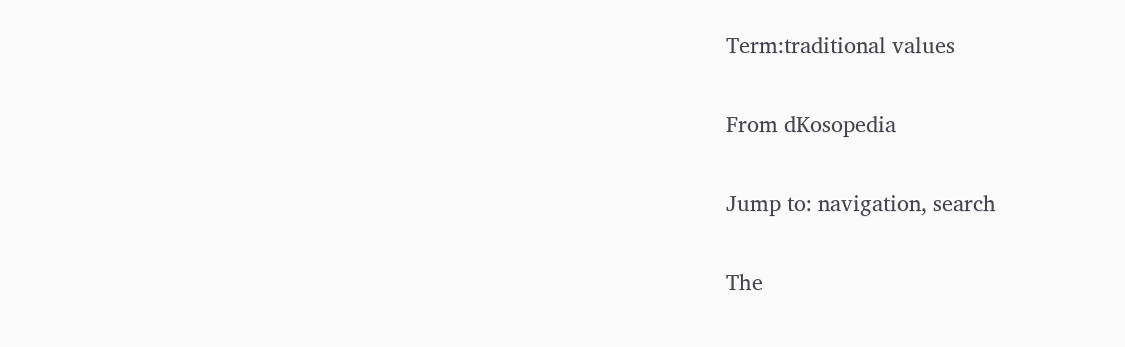Term:traditional values

From dKosopedia

Jump to: navigation, search

The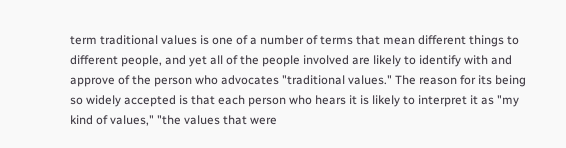term traditional values is one of a number of terms that mean different things to different people, and yet all of the people involved are likely to identify with and approve of the person who advocates "traditional values." The reason for its being so widely accepted is that each person who hears it is likely to interpret it as "my kind of values," "the values that were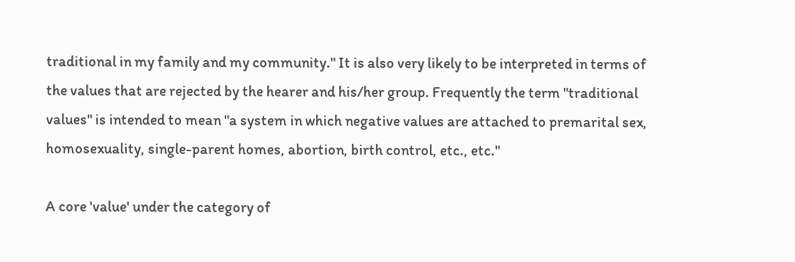traditional in my family and my community." It is also very likely to be interpreted in terms of the values that are rejected by the hearer and his/her group. Frequently the term "traditional values" is intended to mean "a system in which negative values are attached to premarital sex, homosexuality, single-parent homes, abortion, birth control, etc., etc."

A core 'value' under the category of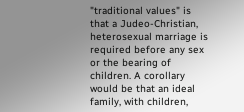"traditional values" is that a Judeo-Christian, heterosexual marriage is required before any sex or the bearing of children. A corollary would be that an ideal family, with children,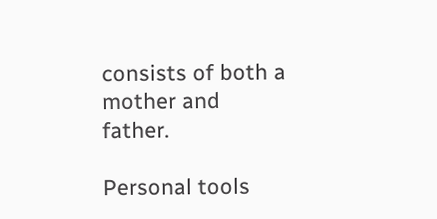consists of both a mother and father.

Personal tools